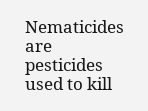Nematicides are pesticides used to kill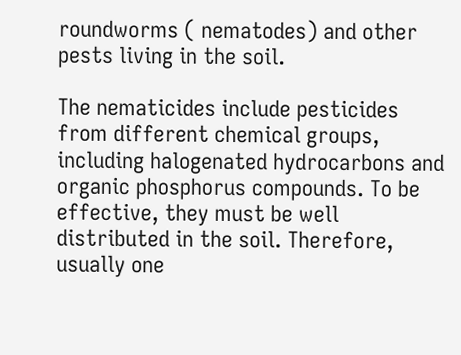roundworms ( nematodes) and other pests living in the soil.

The nematicides include pesticides from different chemical groups, including halogenated hydrocarbons and organic phosphorus compounds. To be effective, they must be well distributed in the soil. Therefore, usually one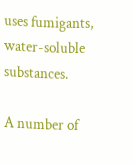uses fumigants, water-soluble substances.

A number of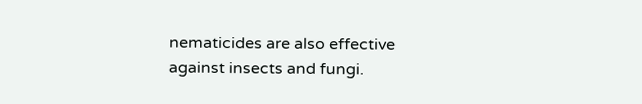nematicides are also effective against insects and fungi.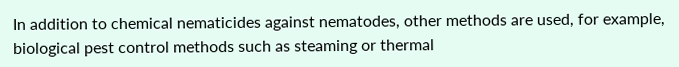In addition to chemical nematicides against nematodes, other methods are used, for example, biological pest control methods such as steaming or thermal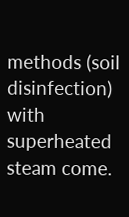methods (soil disinfection) with superheated steam come.